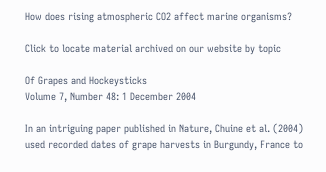How does rising atmospheric CO2 affect marine organisms?

Click to locate material archived on our website by topic

Of Grapes and Hockeysticks
Volume 7, Number 48: 1 December 2004

In an intriguing paper published in Nature, Chuine et al. (2004) used recorded dates of grape harvests in Burgundy, France to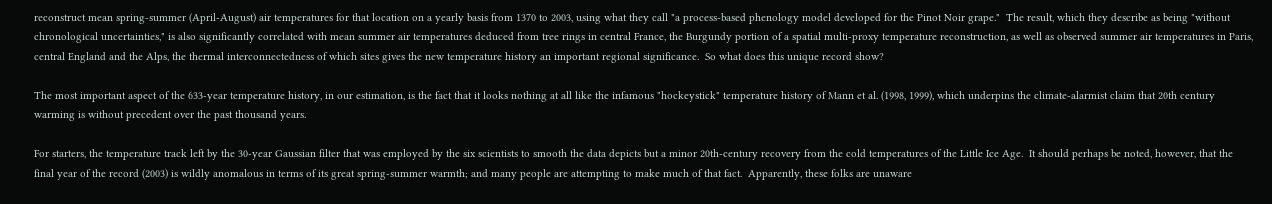reconstruct mean spring-summer (April-August) air temperatures for that location on a yearly basis from 1370 to 2003, using what they call "a process-based phenology model developed for the Pinot Noir grape."  The result, which they describe as being "without chronological uncertainties," is also significantly correlated with mean summer air temperatures deduced from tree rings in central France, the Burgundy portion of a spatial multi-proxy temperature reconstruction, as well as observed summer air temperatures in Paris, central England and the Alps, the thermal interconnectedness of which sites gives the new temperature history an important regional significance.  So what does this unique record show?

The most important aspect of the 633-year temperature history, in our estimation, is the fact that it looks nothing at all like the infamous "hockeystick" temperature history of Mann et al. (1998, 1999), which underpins the climate-alarmist claim that 20th century warming is without precedent over the past thousand years.

For starters, the temperature track left by the 30-year Gaussian filter that was employed by the six scientists to smooth the data depicts but a minor 20th-century recovery from the cold temperatures of the Little Ice Age.  It should perhaps be noted, however, that the final year of the record (2003) is wildly anomalous in terms of its great spring-summer warmth; and many people are attempting to make much of that fact.  Apparently, these folks are unaware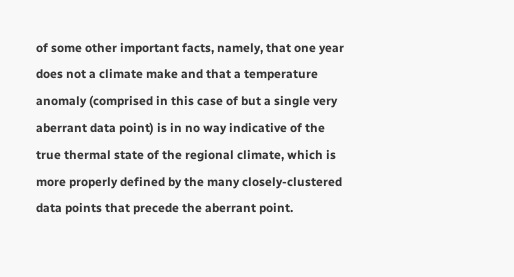of some other important facts, namely, that one year does not a climate make and that a temperature anomaly (comprised in this case of but a single very aberrant data point) is in no way indicative of the true thermal state of the regional climate, which is more properly defined by the many closely-clustered data points that precede the aberrant point.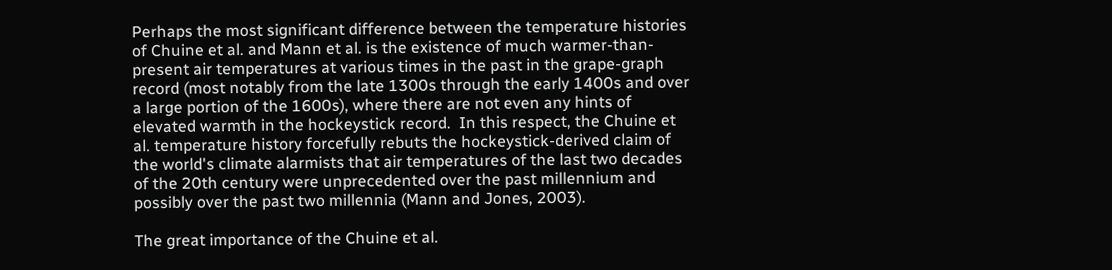Perhaps the most significant difference between the temperature histories of Chuine et al. and Mann et al. is the existence of much warmer-than-present air temperatures at various times in the past in the grape-graph record (most notably from the late 1300s through the early 1400s and over a large portion of the 1600s), where there are not even any hints of elevated warmth in the hockeystick record.  In this respect, the Chuine et al. temperature history forcefully rebuts the hockeystick-derived claim of the world's climate alarmists that air temperatures of the last two decades of the 20th century were unprecedented over the past millennium and possibly over the past two millennia (Mann and Jones, 2003).

The great importance of the Chuine et al.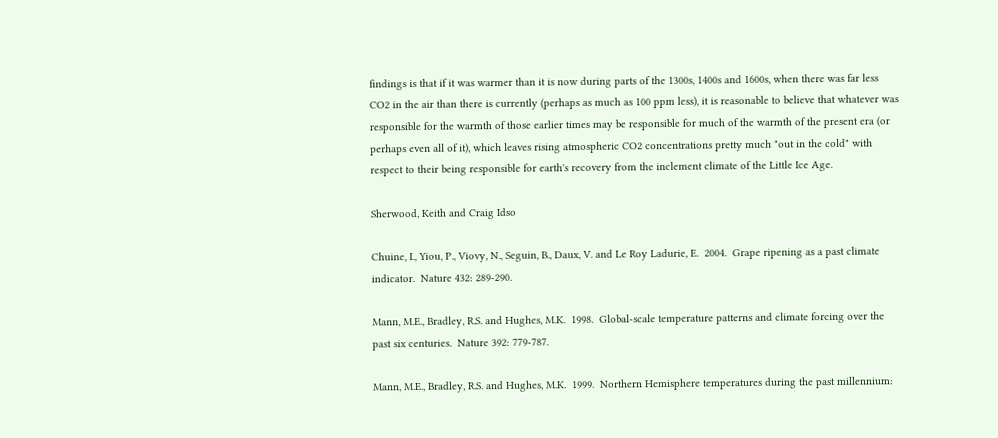findings is that if it was warmer than it is now during parts of the 1300s, 1400s and 1600s, when there was far less CO2 in the air than there is currently (perhaps as much as 100 ppm less), it is reasonable to believe that whatever was responsible for the warmth of those earlier times may be responsible for much of the warmth of the present era (or perhaps even all of it), which leaves rising atmospheric CO2 concentrations pretty much "out in the cold" with respect to their being responsible for earth's recovery from the inclement climate of the Little Ice Age.

Sherwood, Keith and Craig Idso

Chuine, I., Yiou, P., Viovy, N., Seguin, B., Daux, V. and Le Roy Ladurie, E.  2004.  Grape ripening as a past climate indicator.  Nature 432: 289-290.

Mann, M.E., Bradley, R.S. and Hughes, M.K.  1998.  Global-scale temperature patterns and climate forcing over the past six centuries.  Nature 392: 779-787.

Mann, M.E., Bradley, R.S. and Hughes, M.K.  1999.  Northern Hemisphere temperatures during the past millennium: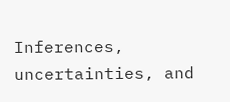Inferences, uncertainties, and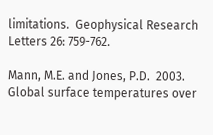limitations.  Geophysical Research Letters 26: 759-762.

Mann, M.E. and Jones, P.D.  2003.  Global surface temperatures over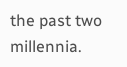the past two millennia.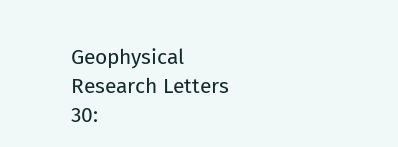Geophysical Research Letters 30: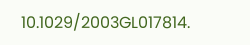10.1029/2003GL017814.